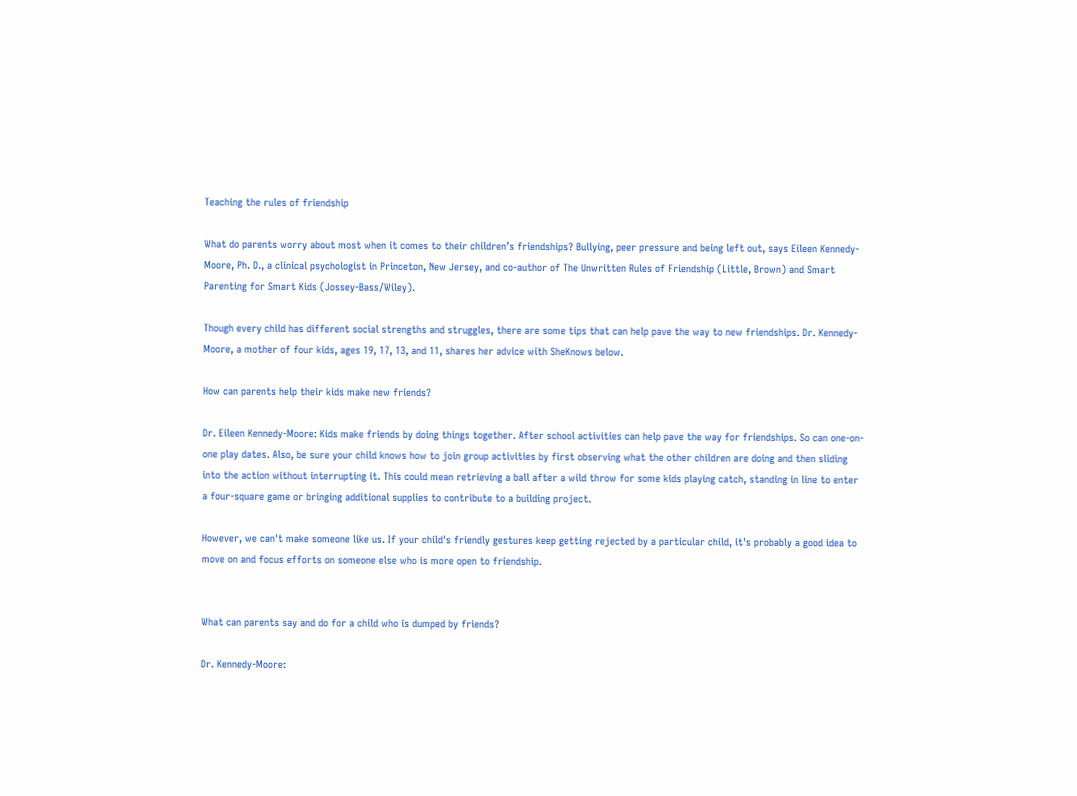Teaching the rules of friendship

What do parents worry about most when it comes to their children’s friendships? Bullying, peer pressure and being left out, says Eileen Kennedy-Moore, Ph. D., a clinical psychologist in Princeton, New Jersey, and co-author of The Unwritten Rules of Friendship (Little, Brown) and Smart Parenting for Smart Kids (Jossey-Bass/Wiley).

Though every child has different social strengths and struggles, there are some tips that can help pave the way to new friendships. Dr. Kennedy-Moore, a mother of four kids, ages 19, 17, 13, and 11, shares her advice with SheKnows below.

How can parents help their kids make new friends?

Dr. Eileen Kennedy-Moore: Kids make friends by doing things together. After school activities can help pave the way for friendships. So can one-on-one play dates. Also, be sure your child knows how to join group activities by first observing what the other children are doing and then sliding into the action without interrupting it. This could mean retrieving a ball after a wild throw for some kids playing catch, standing in line to enter a four-square game or bringing additional supplies to contribute to a building project.

However, we can't make someone like us. If your child's friendly gestures keep getting rejected by a particular child, it's probably a good idea to move on and focus efforts on someone else who is more open to friendship.


What can parents say and do for a child who is dumped by friends?

Dr. Kennedy-Moore: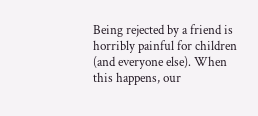Being rejected by a friend is horribly painful for children (and everyone else). When this happens, our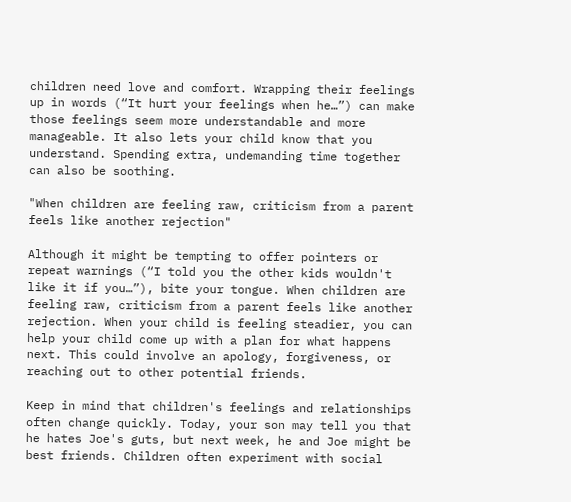children need love and comfort. Wrapping their feelings up in words (“It hurt your feelings when he…”) can make those feelings seem more understandable and more manageable. It also lets your child know that you understand. Spending extra, undemanding time together can also be soothing.

"When children are feeling raw, criticism from a parent feels like another rejection"

Although it might be tempting to offer pointers or repeat warnings (“I told you the other kids wouldn't like it if you…”), bite your tongue. When children are feeling raw, criticism from a parent feels like another rejection. When your child is feeling steadier, you can help your child come up with a plan for what happens next. This could involve an apology, forgiveness, or reaching out to other potential friends.

Keep in mind that children's feelings and relationships often change quickly. Today, your son may tell you that he hates Joe's guts, but next week, he and Joe might be best friends. Children often experiment with social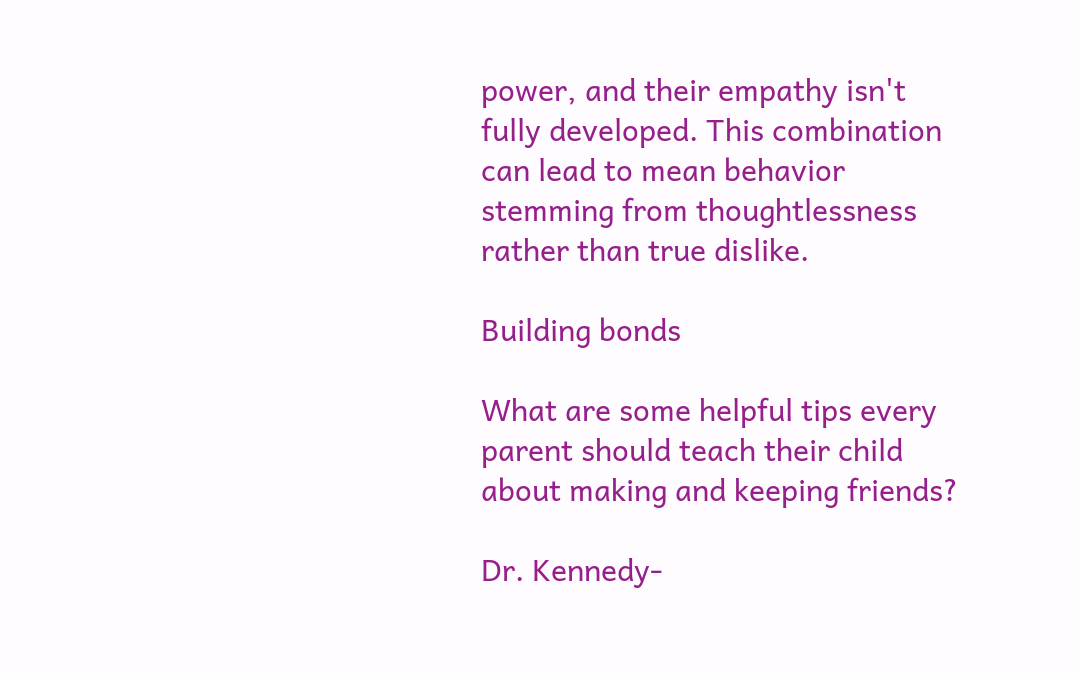power, and their empathy isn't fully developed. This combination can lead to mean behavior stemming from thoughtlessness rather than true dislike.

Building bonds

What are some helpful tips every parent should teach their child about making and keeping friends?

Dr. Kennedy-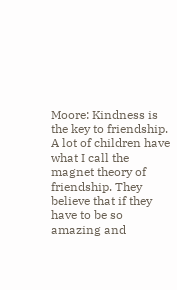Moore: Kindness is the key to friendship. A lot of children have what I call the magnet theory of friendship. They believe that if they have to be so amazing and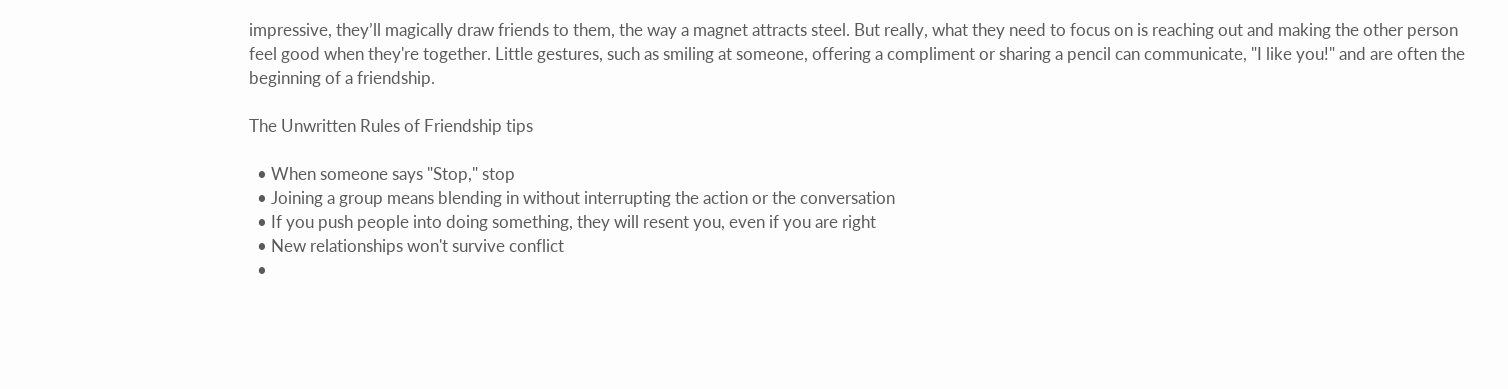impressive, they’ll magically draw friends to them, the way a magnet attracts steel. But really, what they need to focus on is reaching out and making the other person feel good when they're together. Little gestures, such as smiling at someone, offering a compliment or sharing a pencil can communicate, "I like you!" and are often the beginning of a friendship.

The Unwritten Rules of Friendship tips

  • When someone says "Stop," stop
  • Joining a group means blending in without interrupting the action or the conversation
  • If you push people into doing something, they will resent you, even if you are right
  • New relationships won't survive conflict
  •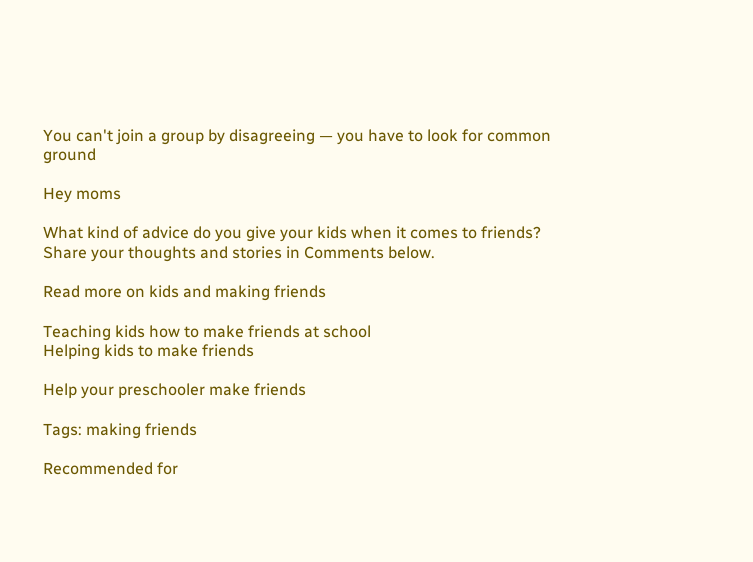You can't join a group by disagreeing — you have to look for common ground

Hey moms

What kind of advice do you give your kids when it comes to friends? Share your thoughts and stories in Comments below.

Read more on kids and making friends

Teaching kids how to make friends at school
Helping kids to make friends

Help your preschooler make friends

Tags: making friends

Recommended for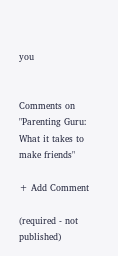you


Comments on "Parenting Guru: What it takes to make friends"

+ Add Comment

(required - not published)